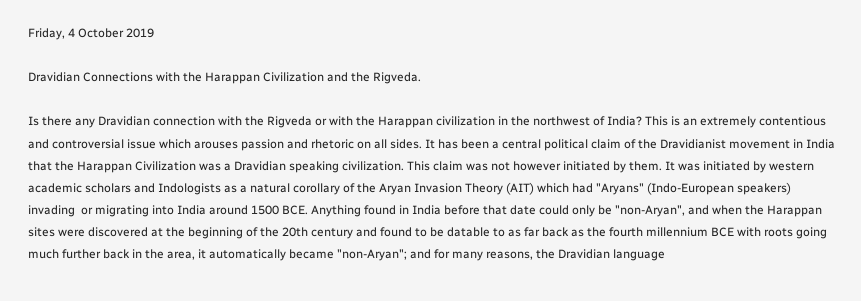Friday, 4 October 2019

Dravidian Connections with the Harappan Civilization and the Rigveda.

Is there any Dravidian connection with the Rigveda or with the Harappan civilization in the northwest of India? This is an extremely contentious and controversial issue which arouses passion and rhetoric on all sides. It has been a central political claim of the Dravidianist movement in India that the Harappan Civilization was a Dravidian speaking civilization. This claim was not however initiated by them. It was initiated by western academic scholars and Indologists as a natural corollary of the Aryan Invasion Theory (AIT) which had "Aryans" (Indo-European speakers) invading  or migrating into India around 1500 BCE. Anything found in India before that date could only be "non-Aryan", and when the Harappan sites were discovered at the beginning of the 20th century and found to be datable to as far back as the fourth millennium BCE with roots going much further back in the area, it automatically became "non-Aryan"; and for many reasons, the Dravidian language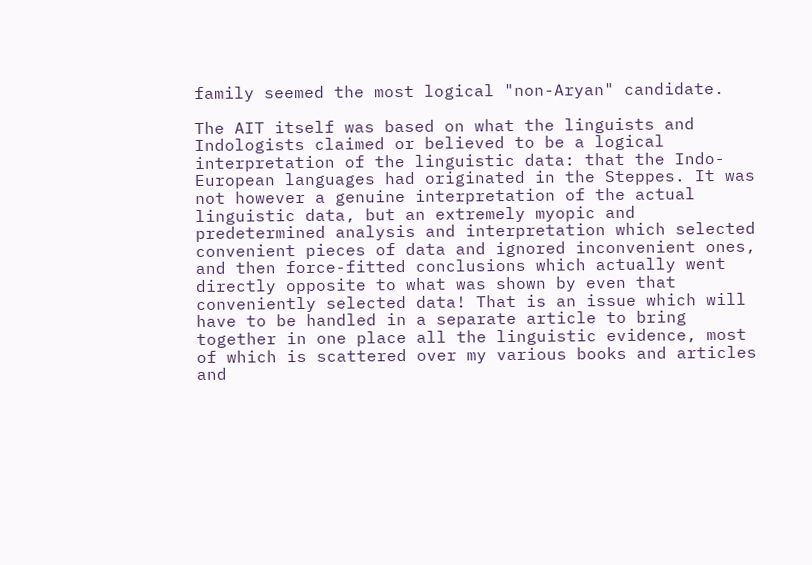family seemed the most logical "non-Aryan" candidate.

The AIT itself was based on what the linguists and Indologists claimed or believed to be a logical interpretation of the linguistic data: that the Indo-European languages had originated in the Steppes. It was not however a genuine interpretation of the actual linguistic data, but an extremely myopic and predetermined analysis and interpretation which selected convenient pieces of data and ignored inconvenient ones, and then force-fitted conclusions which actually went directly opposite to what was shown by even that conveniently selected data! That is an issue which will have to be handled in a separate article to bring together in one place all the linguistic evidence, most of which is scattered over my various books and articles and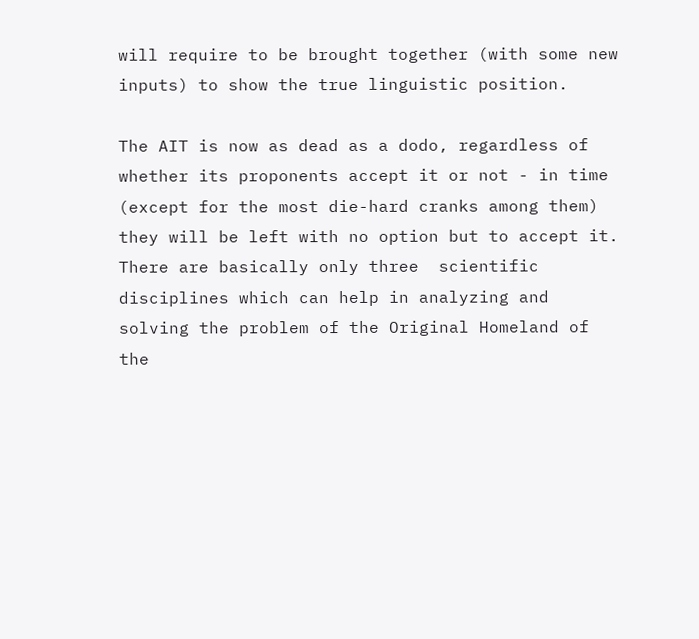will require to be brought together (with some new inputs) to show the true linguistic position.

The AIT is now as dead as a dodo, regardless of whether its proponents accept it or not - in time (except for the most die-hard cranks among them) they will be left with no option but to accept it. There are basically only three  scientific disciplines which can help in analyzing and solving the problem of the Original Homeland of the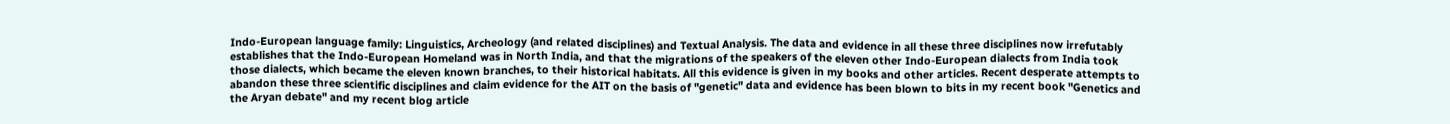Indo-European language family: Linguistics, Archeology (and related disciplines) and Textual Analysis. The data and evidence in all these three disciplines now irrefutably establishes that the Indo-European Homeland was in North India, and that the migrations of the speakers of the eleven other Indo-European dialects from India took those dialects, which became the eleven known branches, to their historical habitats. All this evidence is given in my books and other articles. Recent desperate attempts to abandon these three scientific disciplines and claim evidence for the AIT on the basis of "genetic" data and evidence has been blown to bits in my recent book "Genetics and the Aryan debate" and my recent blog article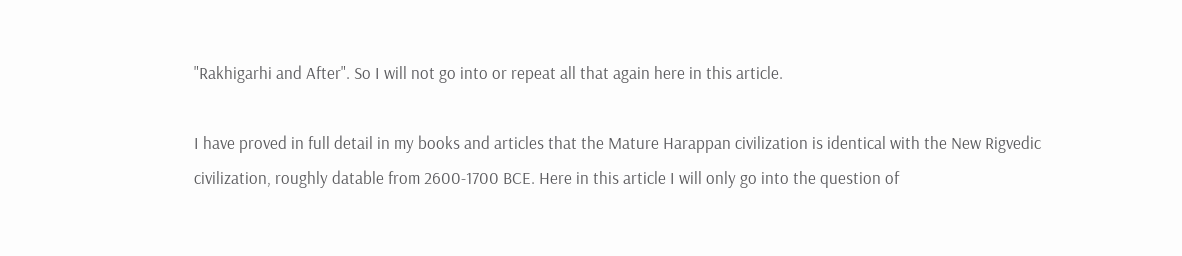"Rakhigarhi and After". So I will not go into or repeat all that again here in this article.

I have proved in full detail in my books and articles that the Mature Harappan civilization is identical with the New Rigvedic civilization, roughly datable from 2600-1700 BCE. Here in this article I will only go into the question of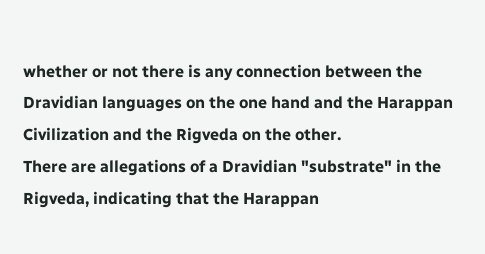whether or not there is any connection between the Dravidian languages on the one hand and the Harappan Civilization and the Rigveda on the other.
There are allegations of a Dravidian "substrate" in the Rigveda, indicating that the Harappan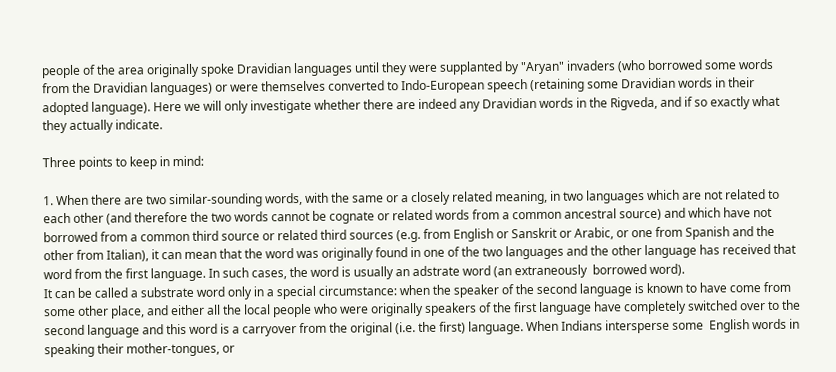people of the area originally spoke Dravidian languages until they were supplanted by "Aryan" invaders (who borrowed some words from the Dravidian languages) or were themselves converted to Indo-European speech (retaining some Dravidian words in their adopted language). Here we will only investigate whether there are indeed any Dravidian words in the Rigveda, and if so exactly what they actually indicate.

Three points to keep in mind:

1. When there are two similar-sounding words, with the same or a closely related meaning, in two languages which are not related to each other (and therefore the two words cannot be cognate or related words from a common ancestral source) and which have not borrowed from a common third source or related third sources (e.g. from English or Sanskrit or Arabic, or one from Spanish and the other from Italian), it can mean that the word was originally found in one of the two languages and the other language has received that word from the first language. In such cases, the word is usually an adstrate word (an extraneously  borrowed word).
It can be called a substrate word only in a special circumstance: when the speaker of the second language is known to have come from some other place, and either all the local people who were originally speakers of the first language have completely switched over to the second language and this word is a carryover from the original (i.e. the first) language. When Indians intersperse some  English words in speaking their mother-tongues, or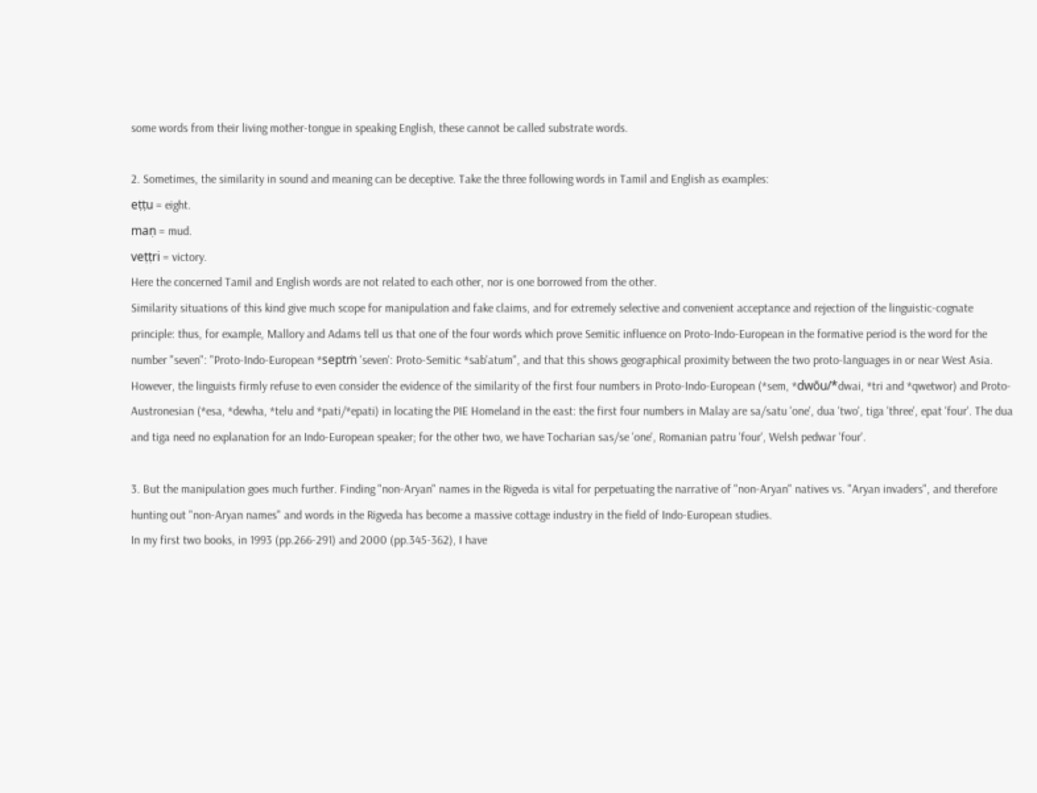some words from their living mother-tongue in speaking English, these cannot be called substrate words.

2. Sometimes, the similarity in sound and meaning can be deceptive. Take the three following words in Tamil and English as examples:
eṭṭu = eight.
maṇ = mud.
veṭṭri = victory.
Here the concerned Tamil and English words are not related to each other, nor is one borrowed from the other.
Similarity situations of this kind give much scope for manipulation and fake claims, and for extremely selective and convenient acceptance and rejection of the linguistic-cognate principle: thus, for example, Mallory and Adams tell us that one of the four words which prove Semitic influence on Proto-Indo-European in the formative period is the word for the number "seven": "Proto-Indo-European *septṁ 'seven': Proto-Semitic *sab'atum", and that this shows geographical proximity between the two proto-languages in or near West Asia. However, the linguists firmly refuse to even consider the evidence of the similarity of the first four numbers in Proto-Indo-European (*sem, *dwōu/*dwai, *tri and *qwetwor) and Proto-Austronesian (*esa, *dewha, *telu and *pati/*epati) in locating the PIE Homeland in the east: the first four numbers in Malay are sa/satu 'one', dua 'two', tiga 'three', epat 'four'. The dua and tiga need no explanation for an Indo-European speaker; for the other two, we have Tocharian sas/se 'one', Romanian patru 'four', Welsh pedwar 'four'.

3. But the manipulation goes much further. Finding "non-Aryan" names in the Rigveda is vital for perpetuating the narrative of "non-Aryan" natives vs. "Aryan invaders", and therefore hunting out "non-Aryan names" and words in the Rigveda has become a massive cottage industry in the field of Indo-European studies.
In my first two books, in 1993 (pp.266-291) and 2000 (pp.345-362), I have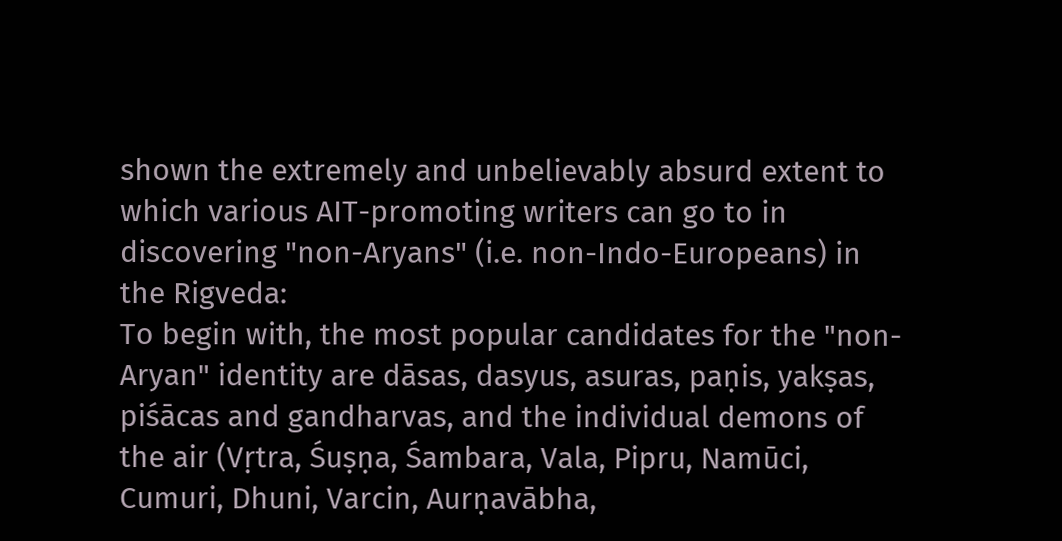shown the extremely and unbelievably absurd extent to which various AIT-promoting writers can go to in discovering "non-Aryans" (i.e. non-Indo-Europeans) in the Rigveda:
To begin with, the most popular candidates for the "non-Aryan" identity are dāsas, dasyus, asuras, paṇis, yakṣas, piśācas and gandharvas, and the individual demons of the air (Vṛtra, Śuṣṇa, Śambara, Vala, Pipru, Namūci, Cumuri, Dhuni, Varcin, Aurṇavābha,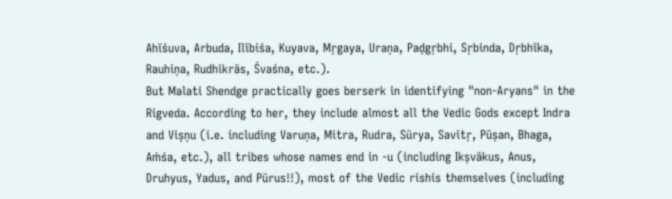Ahīśuva, Arbuda, Ilībiśa, Kuyava, Mṛgaya, Uraṇa, Paḍgṛbhi, Sṛbinda, Dṛbhīka, Rauhiṇa, Rudhikrās, Śvaśna, etc.).
But Malati Shendge practically goes berserk in identifying "non-Aryans" in the Rigveda. According to her, they include almost all the Vedic Gods except Indra and Viṣṇu (i.e. including Varuṇa, Mitra, Rudra, Sūrya, Savitṛ, Pūṣan, Bhaga, Aṁśa, etc.), all tribes whose names end in -u (including Ikṣvākus, Anus, Druhyus, Yadus, and Pūrus!!), most of the Vedic rishis themselves (including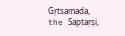Gṛtsamada, the Saptaṛṣi,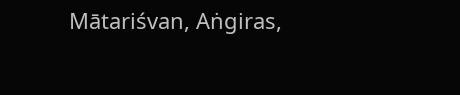Mātariśvan, Aṅgiras,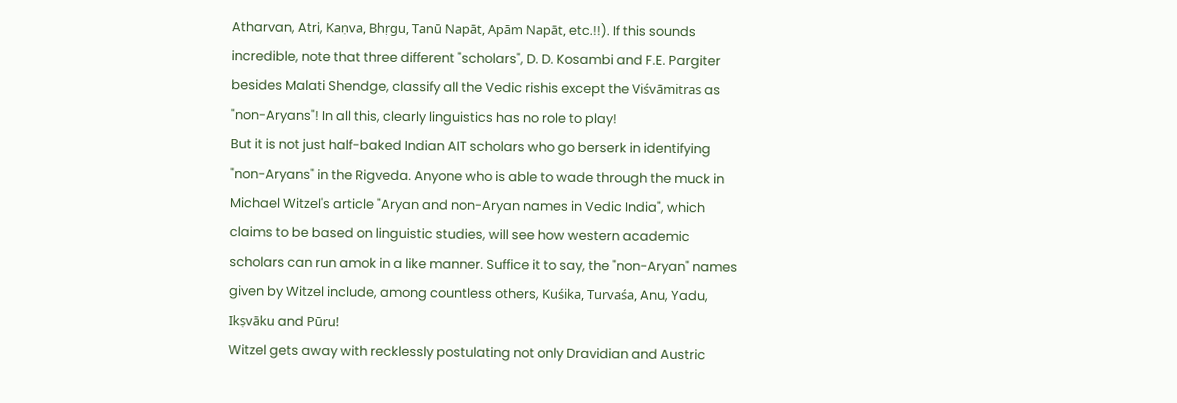Atharvan, Atri, Kaṇva, Bhṛgu, Tanū Napāt, Apām Napāt, etc.!!). If this sounds incredible, note that three different "scholars", D. D. Kosambi and F.E. Pargiter besides Malati Shendge, classify all the Vedic rishis except the Viśvāmitras as "non-Aryans"! In all this, clearly linguistics has no role to play!
But it is not just half-baked Indian AIT scholars who go berserk in identifying "non-Aryans" in the Rigveda. Anyone who is able to wade through the muck in Michael Witzel's article "Aryan and non-Aryan names in Vedic India", which claims to be based on linguistic studies, will see how western academic scholars can run amok in a like manner. Suffice it to say, the "non-Aryan" names given by Witzel include, among countless others, Kuśika, Turvaśa, Anu, Yadu, Ikṣvāku and Pūru!
Witzel gets away with recklessly postulating not only Dravidian and Austric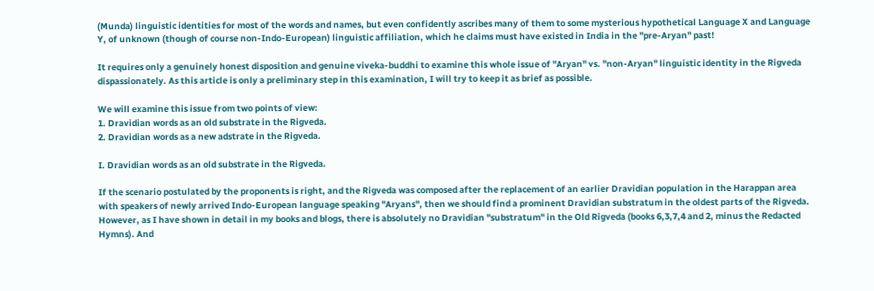(Munda) linguistic identities for most of the words and names, but even confidently ascribes many of them to some mysterious hypothetical Language X and Language Y, of unknown (though of course non-Indo-European) linguistic affiliation, which he claims must have existed in India in the "pre-Aryan" past!

It requires only a genuinely honest disposition and genuine viveka-buddhi to examine this whole issue of "Aryan" vs. "non-Aryan" linguistic identity in the Rigveda dispassionately. As this article is only a preliminary step in this examination, I will try to keep it as brief as possible.

We will examine this issue from two points of view:
1. Dravidian words as an old substrate in the Rigveda.
2. Dravidian words as a new adstrate in the Rigveda.

I. Dravidian words as an old substrate in the Rigveda.

If the scenario postulated by the proponents is right, and the Rigveda was composed after the replacement of an earlier Dravidian population in the Harappan area with speakers of newly arrived Indo-European language speaking "Aryans", then we should find a prominent Dravidian substratum in the oldest parts of the Rigveda. However, as I have shown in detail in my books and blogs, there is absolutely no Dravidian "substratum" in the Old Rigveda (books 6,3,7,4 and 2, minus the Redacted Hymns). And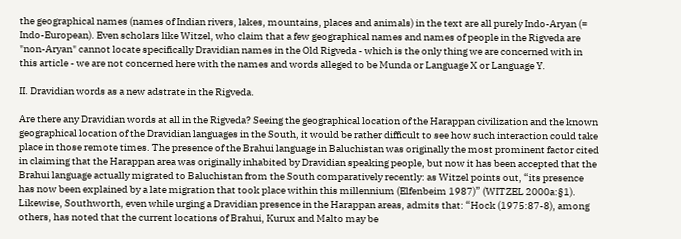the geographical names (names of Indian rivers, lakes, mountains, places and animals) in the text are all purely Indo-Aryan (= Indo-European). Even scholars like Witzel, who claim that a few geographical names and names of people in the Rigveda are "non-Aryan" cannot locate specifically Dravidian names in the Old Rigveda - which is the only thing we are concerned with in this article - we are not concerned here with the names and words alleged to be Munda or Language X or Language Y.

II. Dravidian words as a new adstrate in the Rigveda.

Are there any Dravidian words at all in the Rigveda? Seeing the geographical location of the Harappan civilization and the known geographical location of the Dravidian languages in the South, it would be rather difficult to see how such interaction could take place in those remote times. The presence of the Brahui language in Baluchistan was originally the most prominent factor cited in claiming that the Harappan area was originally inhabited by Dravidian speaking people, but now it has been accepted that the Brahui language actually migrated to Baluchistan from the South comparatively recently: as Witzel points out, “its presence has now been explained by a late migration that took place within this millennium (Elfenbeim 1987)” (WITZEL 2000a:§1). Likewise, Southworth, even while urging a Dravidian presence in the Harappan areas, admits that: “Hock (1975:87-8), among others, has noted that the current locations of Brahui, Kurux and Malto may be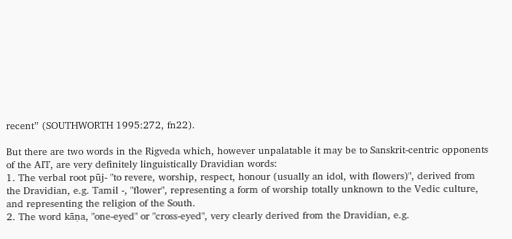recent” (SOUTHWORTH 1995:272, fn22).

But there are two words in the Rigveda which, however unpalatable it may be to Sanskrit-centric opponents of the AIT, are very definitely linguistically Dravidian words:
1. The verbal root pūj- "to revere, worship, respect, honour (usually an idol, with flowers)", derived from the Dravidian, e.g. Tamil -, "flower", representing a form of worship totally unknown to the Vedic culture, and representing the religion of the South.
2. The word kāṇa, "one-eyed" or "cross-eyed", very clearly derived from the Dravidian, e.g.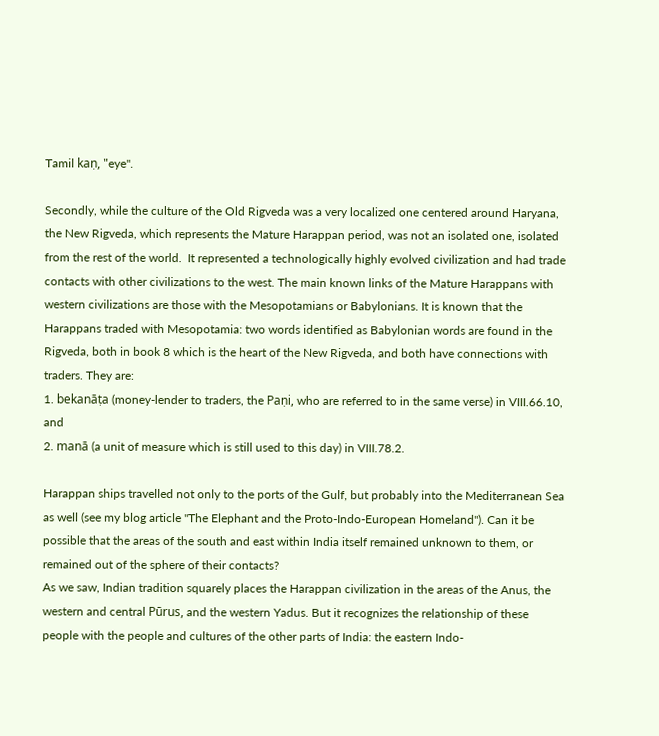Tamil kaṇ, "eye".

Secondly, while the culture of the Old Rigveda was a very localized one centered around Haryana, the New Rigveda, which represents the Mature Harappan period, was not an isolated one, isolated from the rest of the world.  It represented a technologically highly evolved civilization and had trade contacts with other civilizations to the west. The main known links of the Mature Harappans with western civilizations are those with the Mesopotamians or Babylonians. It is known that the Harappans traded with Mesopotamia: two words identified as Babylonian words are found in the Rigveda, both in book 8 which is the heart of the New Rigveda, and both have connections with traders. They are:
1. bekanāṭa (money-lender to traders, the Paṇi, who are referred to in the same verse) in VIII.66.10, and
2. manā (a unit of measure which is still used to this day) in VIII.78.2.

Harappan ships travelled not only to the ports of the Gulf, but probably into the Mediterranean Sea as well (see my blog article "The Elephant and the Proto-Indo-European Homeland"). Can it be possible that the areas of the south and east within India itself remained unknown to them, or remained out of the sphere of their contacts?
As we saw, Indian tradition squarely places the Harappan civilization in the areas of the Anus, the western and central Pūrus, and the western Yadus. But it recognizes the relationship of these people with the people and cultures of the other parts of India: the eastern Indo-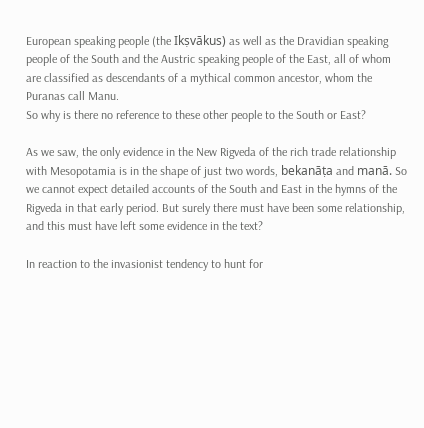European speaking people (the Ikṣvākus) as well as the Dravidian speaking people of the South and the Austric speaking people of the East, all of whom are classified as descendants of a mythical common ancestor, whom the Puranas call Manu.
So why is there no reference to these other people to the South or East?

As we saw, the only evidence in the New Rigveda of the rich trade relationship with Mesopotamia is in the shape of just two words, bekanāṭa and manā. So we cannot expect detailed accounts of the South and East in the hymns of the Rigveda in that early period. But surely there must have been some relationship, and this must have left some evidence in the text?

In reaction to the invasionist tendency to hunt for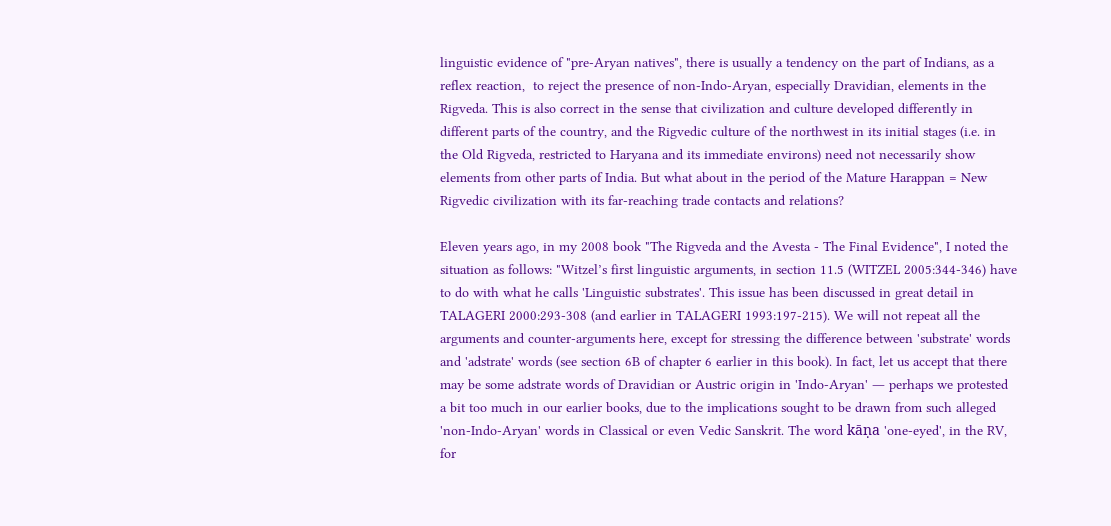linguistic evidence of "pre-Aryan natives", there is usually a tendency on the part of Indians, as a reflex reaction,  to reject the presence of non-Indo-Aryan, especially Dravidian, elements in the Rigveda. This is also correct in the sense that civilization and culture developed differently in different parts of the country, and the Rigvedic culture of the northwest in its initial stages (i.e. in the Old Rigveda, restricted to Haryana and its immediate environs) need not necessarily show elements from other parts of India. But what about in the period of the Mature Harappan = New Rigvedic civilization with its far-reaching trade contacts and relations?

Eleven years ago, in my 2008 book "The Rigveda and the Avesta - The Final Evidence", I noted the situation as follows: "Witzel’s first linguistic arguments, in section 11.5 (WITZEL 2005:344-346) have to do with what he calls 'Linguistic substrates'. This issue has been discussed in great detail in TALAGERI 2000:293-308 (and earlier in TALAGERI 1993:197-215). We will not repeat all the arguments and counter-arguments here, except for stressing the difference between 'substrate' words and 'adstrate' words (see section 6B of chapter 6 earlier in this book). In fact, let us accept that there may be some adstrate words of Dravidian or Austric origin in 'Indo-Aryan' ― perhaps we protested a bit too much in our earlier books, due to the implications sought to be drawn from such alleged 'non-Indo-Aryan' words in Classical or even Vedic Sanskrit. The word kāṇa 'one-eyed', in the RV, for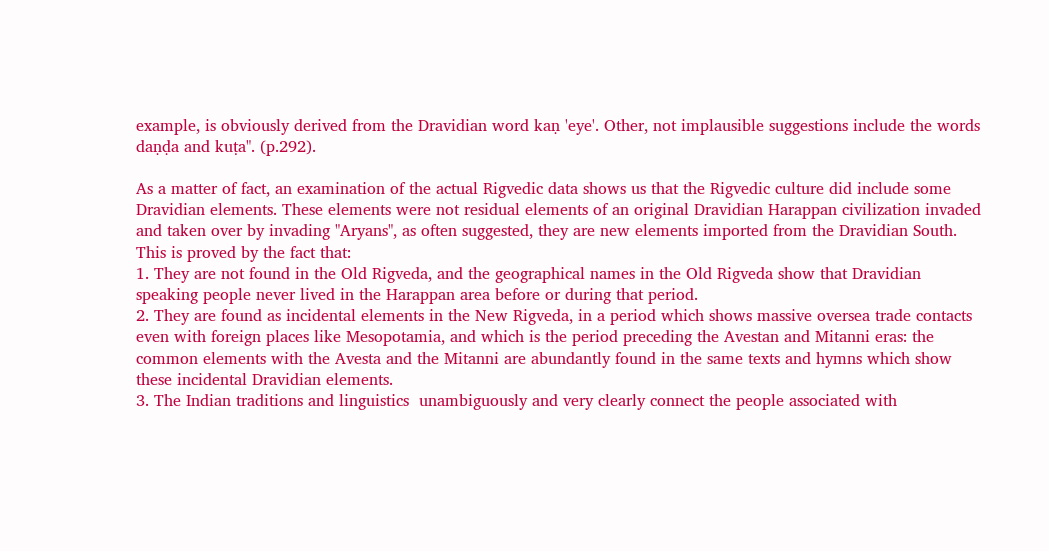example, is obviously derived from the Dravidian word kaṇ 'eye'. Other, not implausible suggestions include the words daṇḍa and kuṭa". (p.292).

As a matter of fact, an examination of the actual Rigvedic data shows us that the Rigvedic culture did include some Dravidian elements. These elements were not residual elements of an original Dravidian Harappan civilization invaded and taken over by invading "Aryans", as often suggested, they are new elements imported from the Dravidian South. This is proved by the fact that:
1. They are not found in the Old Rigveda, and the geographical names in the Old Rigveda show that Dravidian speaking people never lived in the Harappan area before or during that period.
2. They are found as incidental elements in the New Rigveda, in a period which shows massive oversea trade contacts even with foreign places like Mesopotamia, and which is the period preceding the Avestan and Mitanni eras: the common elements with the Avesta and the Mitanni are abundantly found in the same texts and hymns which show these incidental Dravidian elements.
3. The Indian traditions and linguistics  unambiguously and very clearly connect the people associated with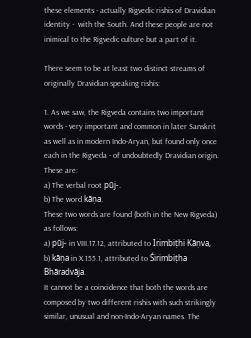these elements - actually Rigvedic rishis of Dravidian identity -  with the South. And these people are not inimical to the Rigvedic culture but a part of it.

There seem to be at least two distinct streams of originally Dravidian speaking rishis:

1. As we saw, the Rigveda contains two important words - very important and common in later Sanskrit as well as in modern Indo-Aryan, but found only once each in the Rigveda - of undoubtedly Dravidian origin. These are:
a) The verbal root pūj-.
b) The word kāṇa.
These two words are found (both in the New Rigveda) as follows:
a) pūj- in VIII.17.12, attributed to Irimbiṭhi Kāṇva,
b) kāṇa in X.155.1, attributed to Śirimbiṭha Bhāradvāja.
It cannot be a coincidence that both the words are composed by two different rishis with such strikingly similar, unusual and non-Indo-Aryan names. The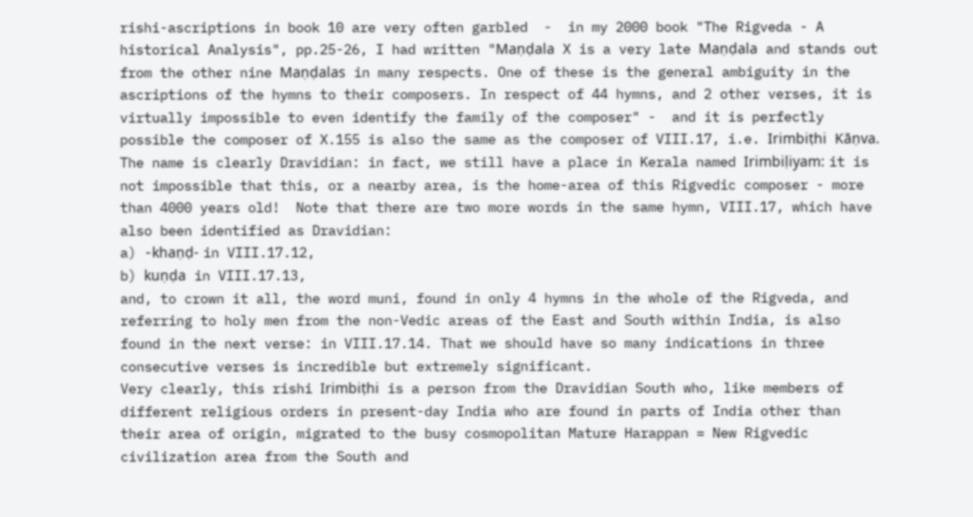rishi-ascriptions in book 10 are very often garbled  -  in my 2000 book "The Rigveda - A historical Analysis", pp.25-26, I had written "Maṇḍala X is a very late Maṇḍala and stands out from the other nine Maṇḍalas in many respects. One of these is the general ambiguity in the ascriptions of the hymns to their composers. In respect of 44 hymns, and 2 other verses, it is virtually impossible to even identify the family of the composer" -  and it is perfectly possible the composer of X.155 is also the same as the composer of VIII.17, i.e. Irimbiṭhi Kāṇva.
The name is clearly Dravidian: in fact, we still have a place in Kerala named Irimbiḷiyam: it is not impossible that this, or a nearby area, is the home-area of this Rigvedic composer - more than 4000 years old!  Note that there are two more words in the same hymn, VIII.17, which have also been identified as Dravidian:
a) -khaṇḍ- in VIII.17.12,
b) kuṇḍa in VIII.17.13,
and, to crown it all, the word muni, found in only 4 hymns in the whole of the Rigveda, and referring to holy men from the non-Vedic areas of the East and South within India, is also found in the next verse: in VIII.17.14. That we should have so many indications in three consecutive verses is incredible but extremely significant.
Very clearly, this rishi Irimbiṭhi is a person from the Dravidian South who, like members of different religious orders in present-day India who are found in parts of India other than their area of origin, migrated to the busy cosmopolitan Mature Harappan = New Rigvedic civilization area from the South and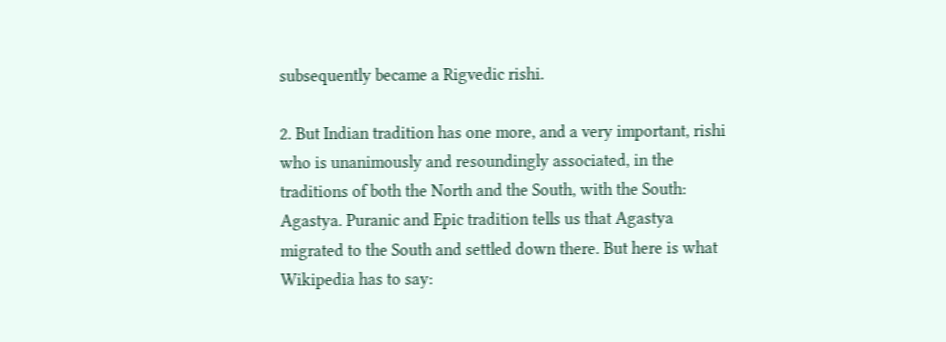subsequently became a Rigvedic rishi.

2. But Indian tradition has one more, and a very important, rishi who is unanimously and resoundingly associated, in the traditions of both the North and the South, with the South: Agastya. Puranic and Epic tradition tells us that Agastya migrated to the South and settled down there. But here is what Wikipedia has to say: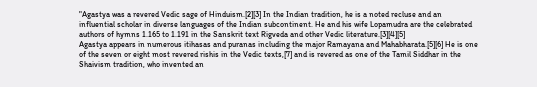"Agastya was a revered Vedic sage of Hinduism.[2][3] In the Indian tradition, he is a noted recluse and an influential scholar in diverse languages of the Indian subcontinent. He and his wife Lopamudra are the celebrated authors of hymns 1.165 to 1.191 in the Sanskrit text Rigveda and other Vedic literature.[3][4][5]
Agastya appears in numerous itihasas and puranas including the major Ramayana and Mahabharata.[5][6] He is one of the seven or eight most revered rishis in the Vedic texts,[7] and is revered as one of the Tamil Siddhar in the Shaivism tradition, who invented an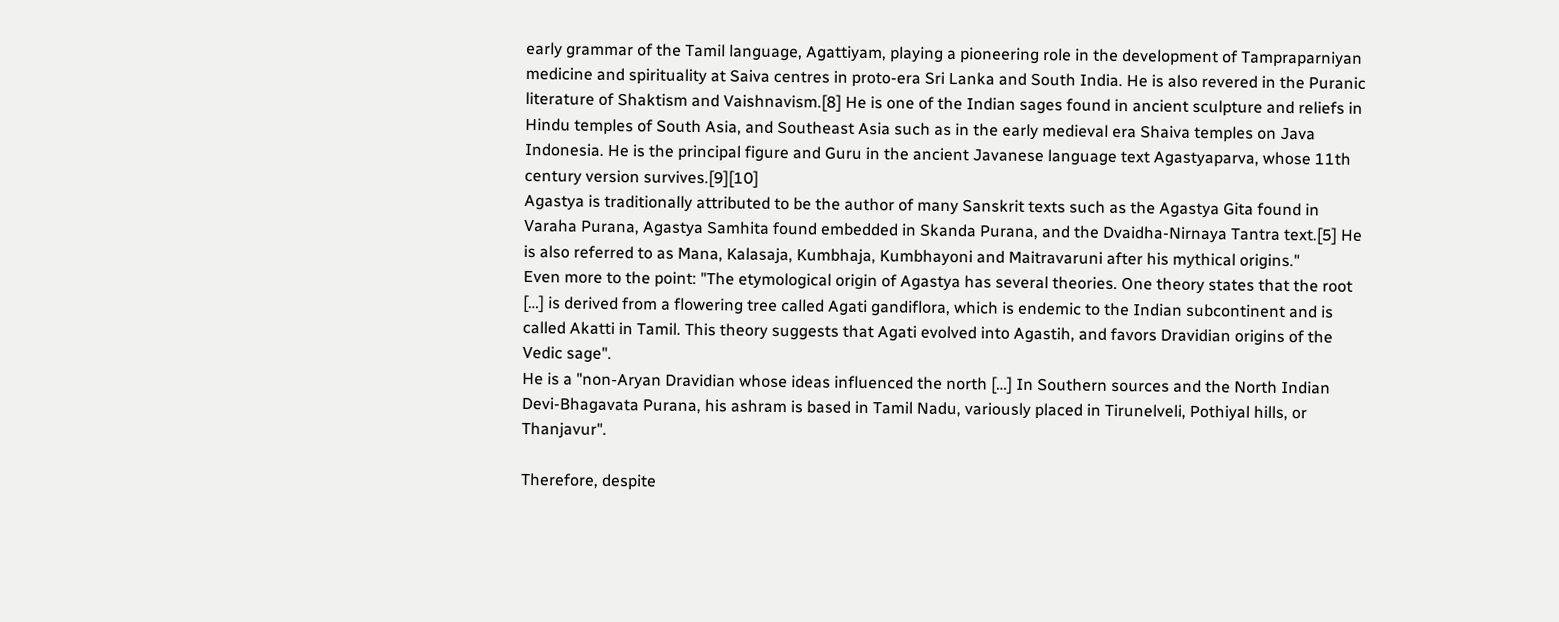early grammar of the Tamil language, Agattiyam, playing a pioneering role in the development of Tampraparniyan medicine and spirituality at Saiva centres in proto-era Sri Lanka and South India. He is also revered in the Puranic literature of Shaktism and Vaishnavism.[8] He is one of the Indian sages found in ancient sculpture and reliefs in Hindu temples of South Asia, and Southeast Asia such as in the early medieval era Shaiva temples on Java Indonesia. He is the principal figure and Guru in the ancient Javanese language text Agastyaparva, whose 11th century version survives.[9][10]
Agastya is traditionally attributed to be the author of many Sanskrit texts such as the Agastya Gita found in Varaha Purana, Agastya Samhita found embedded in Skanda Purana, and the Dvaidha-Nirnaya Tantra text.[5] He is also referred to as Mana, Kalasaja, Kumbhaja, Kumbhayoni and Maitravaruni after his mythical origins."
Even more to the point: "The etymological origin of Agastya has several theories. One theory states that the root […] is derived from a flowering tree called Agati gandiflora, which is endemic to the Indian subcontinent and is called Akatti in Tamil. This theory suggests that Agati evolved into Agastih, and favors Dravidian origins of the Vedic sage".
He is a "non-Aryan Dravidian whose ideas influenced the north […] In Southern sources and the North Indian Devi-Bhagavata Purana, his ashram is based in Tamil Nadu, variously placed in Tirunelveli, Pothiyal hills, or Thanjavur".

Therefore, despite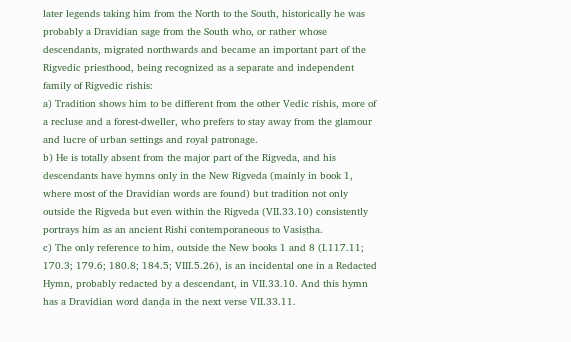later legends taking him from the North to the South, historically he was probably a Dravidian sage from the South who, or rather whose descendants, migrated northwards and became an important part of the Rigvedic priesthood, being recognized as a separate and independent family of Rigvedic rishis:
a) Tradition shows him to be different from the other Vedic rishis, more of a recluse and a forest-dweller, who prefers to stay away from the glamour and lucre of urban settings and royal patronage.
b) He is totally absent from the major part of the Rigveda, and his descendants have hymns only in the New Rigveda (mainly in book 1, where most of the Dravidian words are found) but tradition not only outside the Rigveda but even within the Rigveda (VII.33.10) consistently portrays him as an ancient Rishi contemporaneous to Vasiṣṭha.
c) The only reference to him, outside the New books 1 and 8 (I.117.11; 170.3; 179.6; 180.8; 184.5; VIII.5.26), is an incidental one in a Redacted Hymn, probably redacted by a descendant, in VII.33.10. And this hymn has a Dravidian word daṇḍa in the next verse VII.33.11.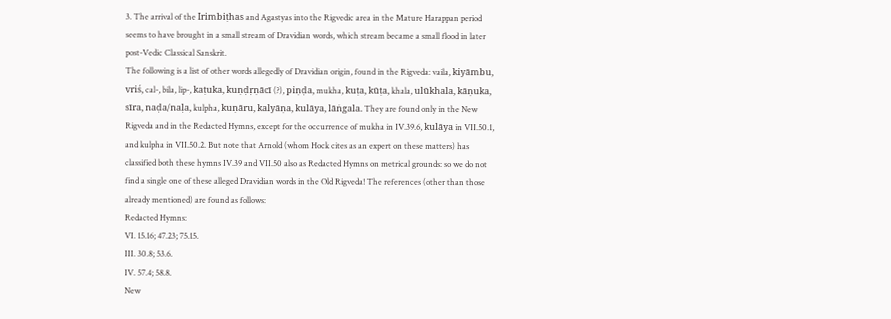3. The arrival of the Irimbiṭhas and Agastyas into the Rigvedic area in the Mature Harappan period seems to have brought in a small stream of Dravidian words, which stream became a small flood in later post-Vedic Classical Sanskrit.
The following is a list of other words allegedly of Dravidian origin, found in the Rigveda: vaila, kiyāmbu, vriś, cal-, bila, lip-, kaṭuka, kuṇḍṛṇācī (?), piṇḍa, mukha, kuṭa, kūṭa, khala, ulūkhala, kāṇuka, sīra, naḍa/naḷa, kulpha, kuṇāru, kalyāṇa, kulāya, lāṅgala. They are found only in the New Rigveda and in the Redacted Hymns, except for the occurrence of mukha in IV.39.6, kulāya in VII.50.1, and kulpha in VII.50.2. But note that Arnold (whom Hock cites as an expert on these matters) has classified both these hymns IV.39 and VII.50 also as Redacted Hymns on metrical grounds: so we do not find a single one of these alleged Dravidian words in the Old Rigveda! The references (other than those already mentioned) are found as follows:
Redacted Hymns:
VI. 15.16; 47.23; 75.15.
III. 30.8; 53.6.
IV. 57.4; 58.8.
New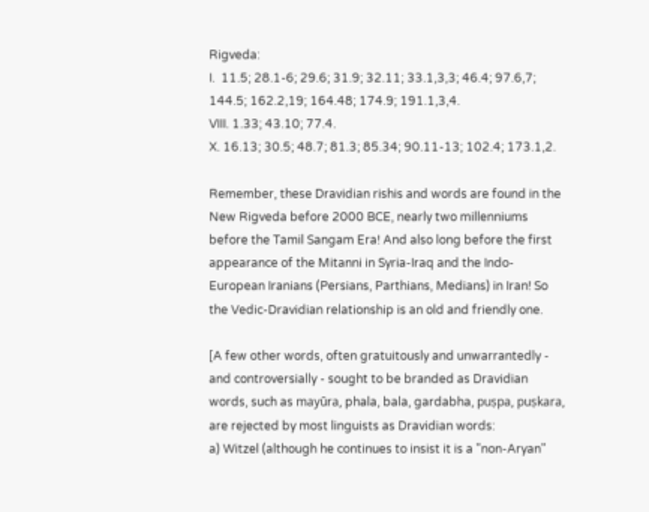Rigveda:
I.  11.5; 28.1-6; 29.6; 31.9; 32.11; 33.1,3,3; 46.4; 97.6,7; 144.5; 162.2,19; 164.48; 174.9; 191.1,3,4.
VIII. 1.33; 43.10; 77.4.
X. 16.13; 30.5; 48.7; 81.3; 85.34; 90.11-13; 102.4; 173.1,2.

Remember, these Dravidian rishis and words are found in the New Rigveda before 2000 BCE, nearly two millenniums before the Tamil Sangam Era! And also long before the first appearance of the Mitanni in Syria-Iraq and the Indo-European Iranians (Persians, Parthians, Medians) in Iran! So the Vedic-Dravidian relationship is an old and friendly one.

[A few other words, often gratuitously and unwarrantedly - and controversially - sought to be branded as Dravidian words, such as mayūra, phala, bala, gardabha, puṣpa, puṣkara, are rejected by most linguists as Dravidian words:
a) Witzel (although he continues to insist it is a "non-Aryan"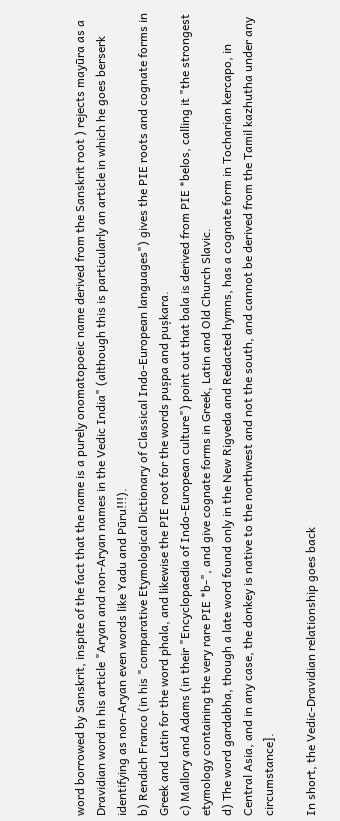word borrowed by Sanskrit, inspite of the fact that the name is a purely onomatopoeic name derived from the Sanskrit root ) rejects mayūra as a Dravidian word in his article "Aryan and non-Aryan names in the Vedic India" (although this is particularly an article in which he goes berserk identifying as non-Aryan even words like Yadu and Pūru!!!).
b) Rendich Franco (in his "comparative Etymological Dictionary of Classical Indo-European languages") gives the PIE roots and cognate forms in Greek and Latin for the word phala, and likewise the PIE root for the words puṣpa and puṣkara.
c) Mallory and Adams (in their "Encyclopaedia of Indo-European culture") point out that bala is derived from PIE *belos, calling it "the strongest etymology containing the very rare PIE *b-", and give cognate forms in Greek, Latin and Old Church Slavic.
d) The word gardabha, though a late word found only in the New Rigveda and Redacted hymns, has a cognate form in Tocharian kercapo, in Central Asia, and in any case, the donkey is native to the northwest and not the south, and cannot be derived from the Tamil kazhutha under any circumstance].

In short, the Vedic-Dravidian relationship goes back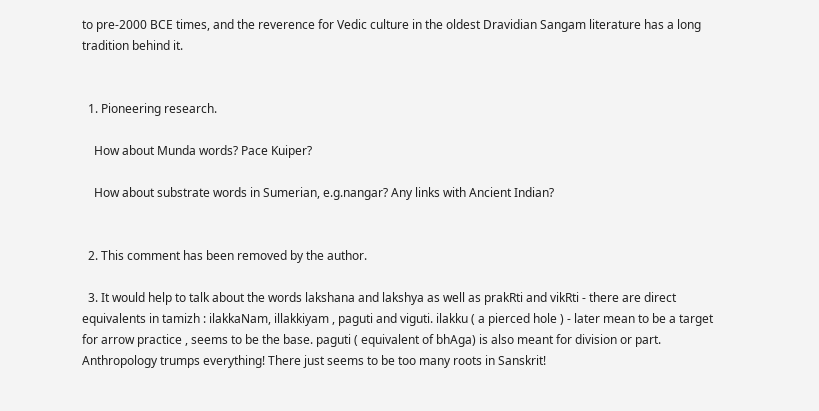to pre-2000 BCE times, and the reverence for Vedic culture in the oldest Dravidian Sangam literature has a long tradition behind it.


  1. Pioneering research.

    How about Munda words? Pace Kuiper?

    How about substrate words in Sumerian, e.g.nangar? Any links with Ancient Indian?


  2. This comment has been removed by the author.

  3. It would help to talk about the words lakshana and lakshya as well as prakRti and vikRti - there are direct equivalents in tamizh : ilakkaNam, illakkiyam , paguti and viguti. ilakku ( a pierced hole ) - later mean to be a target for arrow practice , seems to be the base. paguti ( equivalent of bhAga) is also meant for division or part. Anthropology trumps everything! There just seems to be too many roots in Sanskrit!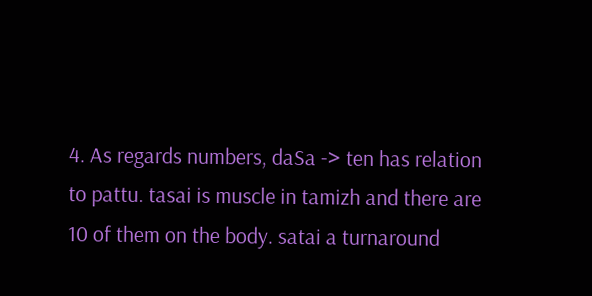4. As regards numbers, daSa -> ten has relation to pattu. tasai is muscle in tamizh and there are 10 of them on the body. satai a turnaround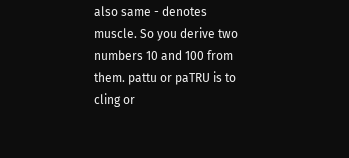also same - denotes muscle. So you derive two numbers 10 and 100 from them. pattu or paTRU is to cling or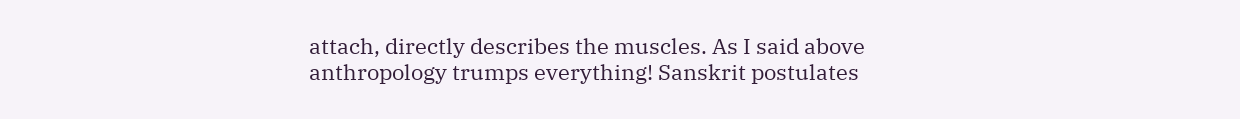attach, directly describes the muscles. As I said above anthropology trumps everything! Sanskrit postulates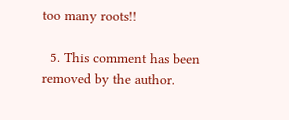too many roots!!

  5. This comment has been removed by the author.